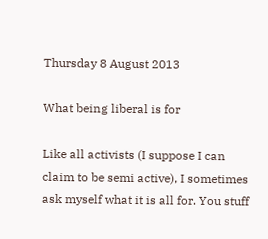Thursday 8 August 2013

What being liberal is for

Like all activists (I suppose I can claim to be semi active), I sometimes ask myself what it is all for. You stuff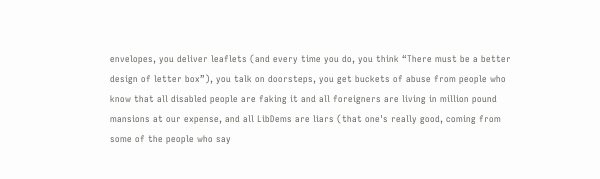envelopes, you deliver leaflets (and every time you do, you think “There must be a better design of letter box”), you talk on doorsteps, you get buckets of abuse from people who know that all disabled people are faking it and all foreigners are living in million pound mansions at our expense, and all LibDems are liars (that one's really good, coming from some of the people who say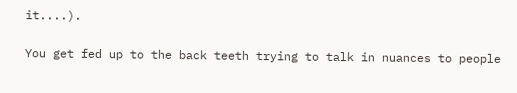it....).

You get fed up to the back teeth trying to talk in nuances to people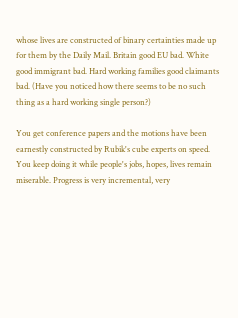whose lives are constructed of binary certainties made up for them by the Daily Mail. Britain good EU bad. White good immigrant bad. Hard working families good claimants bad. (Have you noticed how there seems to be no such thing as a hard working single person?)

You get conference papers and the motions have been earnestly constructed by Rubik's cube experts on speed. You keep doing it while people's jobs, hopes, lives remain miserable. Progress is very incremental, very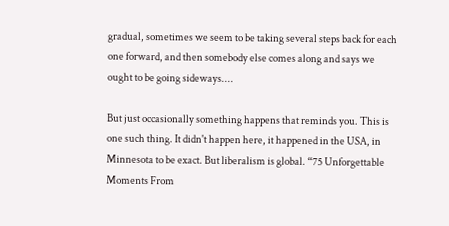gradual, sometimes we seem to be taking several steps back for each one forward, and then somebody else comes along and says we ought to be going sideways....

But just occasionally something happens that reminds you. This is one such thing. It didn't happen here, it happened in the USA, in Minnesota to be exact. But liberalism is global. “75 Unforgettable Moments From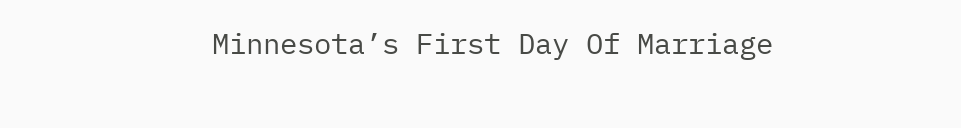Minnesota’s First Day Of Marriage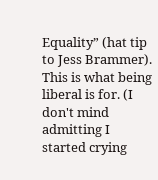Equality” (hat tip to Jess Brammer). This is what being liberal is for. (I don't mind admitting I started crying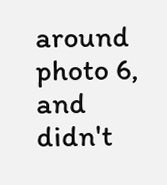around photo 6, and didn't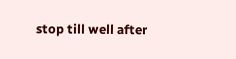stop till well after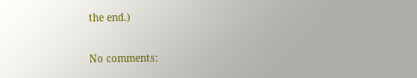the end.)

No comments: